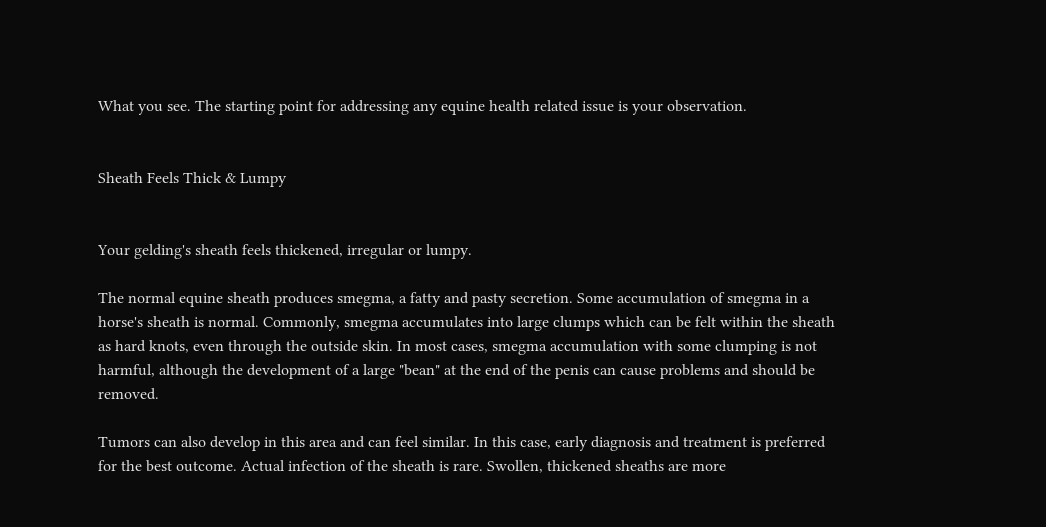What you see. The starting point for addressing any equine health related issue is your observation.


Sheath Feels Thick & Lumpy


Your gelding's sheath feels thickened, irregular or lumpy.

The normal equine sheath produces smegma, a fatty and pasty secretion. Some accumulation of smegma in a horse's sheath is normal. Commonly, smegma accumulates into large clumps which can be felt within the sheath as hard knots, even through the outside skin. In most cases, smegma accumulation with some clumping is not harmful, although the development of a large "bean" at the end of the penis can cause problems and should be removed.

Tumors can also develop in this area and can feel similar. In this case, early diagnosis and treatment is preferred for the best outcome. Actual infection of the sheath is rare. Swollen, thickened sheaths are more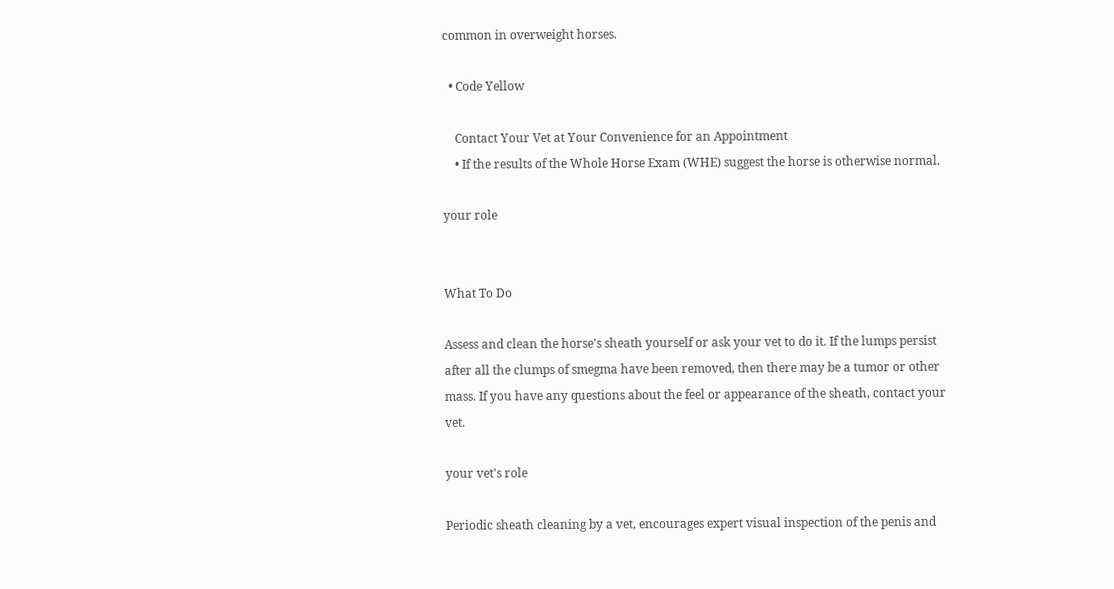common in overweight horses.

  • Code Yellow

    Contact Your Vet at Your Convenience for an Appointment
    • If the results of the Whole Horse Exam (WHE) suggest the horse is otherwise normal.

your role


What To Do

Assess and clean the horse's sheath yourself or ask your vet to do it. If the lumps persist after all the clumps of smegma have been removed, then there may be a tumor or other mass. If you have any questions about the feel or appearance of the sheath, contact your vet.

your vet's role

Periodic sheath cleaning by a vet, encourages expert visual inspection of the penis and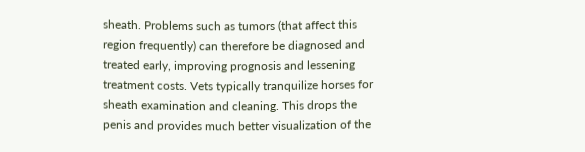sheath. Problems such as tumors (that affect this region frequently) can therefore be diagnosed and treated early, improving prognosis and lessening treatment costs. Vets typically tranquilize horses for sheath examination and cleaning. This drops the penis and provides much better visualization of the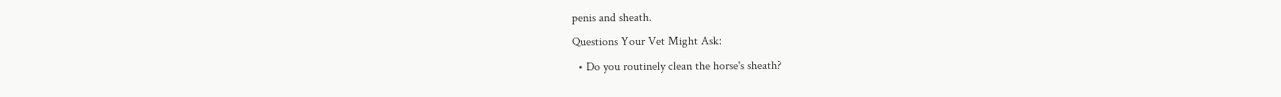penis and sheath.
Questions Your Vet Might Ask:
  • Do you routinely clean the horse's sheath?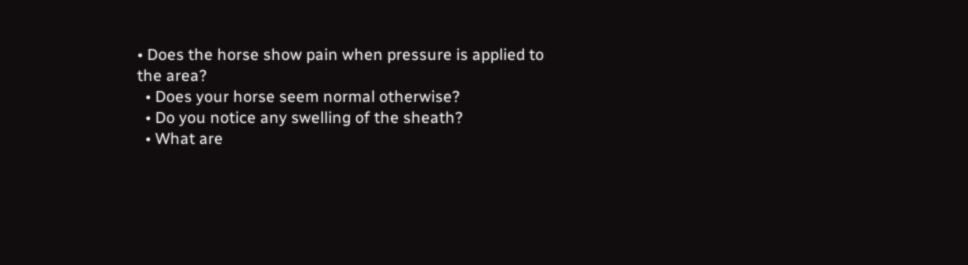• Does the horse show pain when pressure is applied to the area?
  • Does your horse seem normal otherwise?
  • Do you notice any swelling of the sheath?
  • What are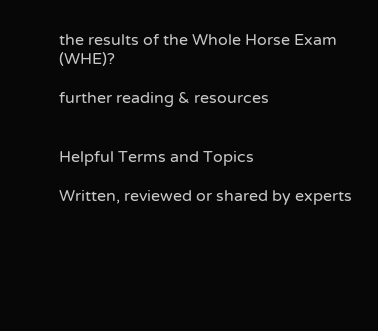the results of the Whole Horse Exam (WHE)?

further reading & resources


Helpful Terms and Topics

Written, reviewed or shared by experts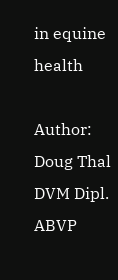in equine health

Author: Doug Thal DVM Dipl. ABVP